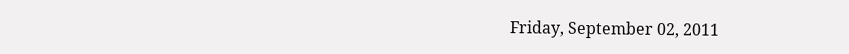Friday, September 02, 2011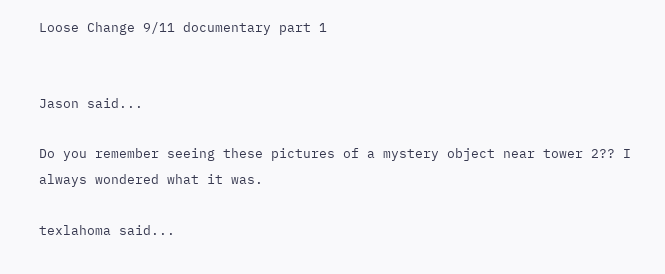Loose Change 9/11 documentary part 1


Jason said...

Do you remember seeing these pictures of a mystery object near tower 2?? I always wondered what it was.

texlahoma said...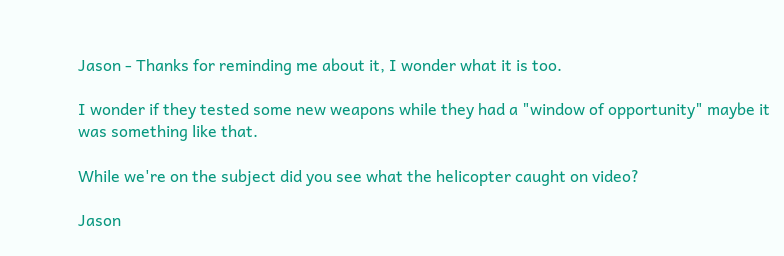Jason - Thanks for reminding me about it, I wonder what it is too.

I wonder if they tested some new weapons while they had a "window of opportunity" maybe it was something like that.

While we're on the subject did you see what the helicopter caught on video?

Jason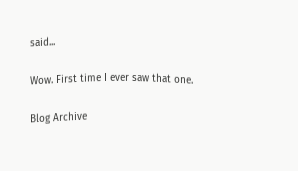said...

Wow. First time I ever saw that one.

Blog Archive